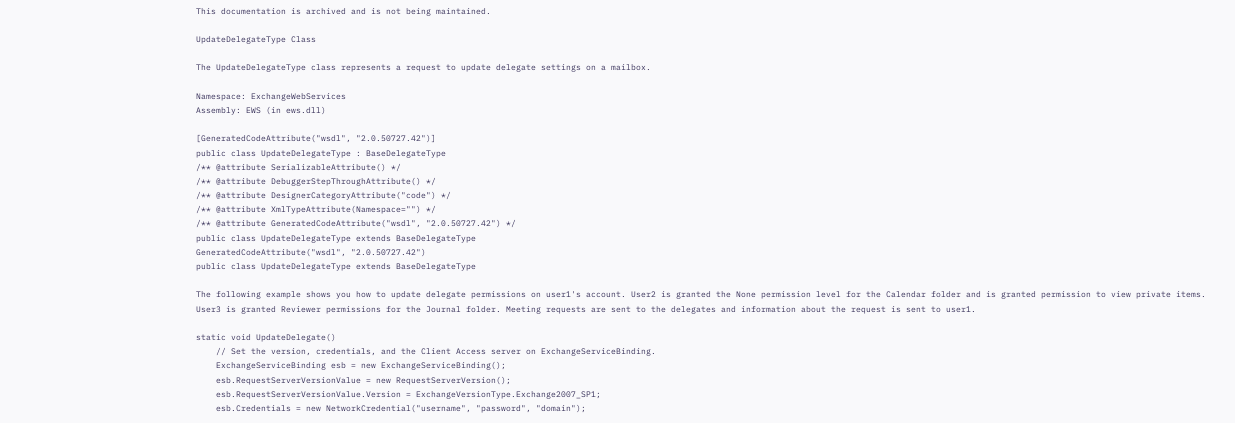This documentation is archived and is not being maintained.

UpdateDelegateType Class

The UpdateDelegateType class represents a request to update delegate settings on a mailbox.

Namespace: ExchangeWebServices
Assembly: EWS (in ews.dll)

[GeneratedCodeAttribute("wsdl", "2.0.50727.42")]
public class UpdateDelegateType : BaseDelegateType
/** @attribute SerializableAttribute() */
/** @attribute DebuggerStepThroughAttribute() */
/** @attribute DesignerCategoryAttribute("code") */
/** @attribute XmlTypeAttribute(Namespace="") */
/** @attribute GeneratedCodeAttribute("wsdl", "2.0.50727.42") */
public class UpdateDelegateType extends BaseDelegateType
GeneratedCodeAttribute("wsdl", "2.0.50727.42")
public class UpdateDelegateType extends BaseDelegateType

The following example shows you how to update delegate permissions on user1's account. User2 is granted the None permission level for the Calendar folder and is granted permission to view private items. User3 is granted Reviewer permissions for the Journal folder. Meeting requests are sent to the delegates and information about the request is sent to user1.

static void UpdateDelegate()
    // Set the version, credentials, and the Client Access server on ExchangeServiceBinding.
    ExchangeServiceBinding esb = new ExchangeServiceBinding();
    esb.RequestServerVersionValue = new RequestServerVersion();
    esb.RequestServerVersionValue.Version = ExchangeVersionType.Exchange2007_SP1;
    esb.Credentials = new NetworkCredential("username", "password", "domain");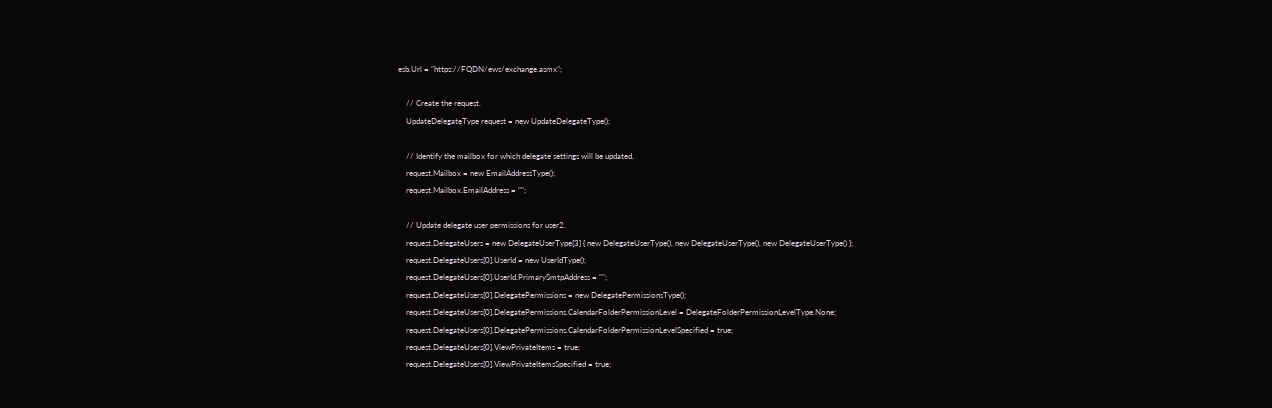esb.Url = "https://FQDN/ews/exchange.asmx";

    // Create the request.
    UpdateDelegateType request = new UpdateDelegateType();

    // Identify the mailbox for which delegate settings will be updated.
    request.Mailbox = new EmailAddressType();
    request.Mailbox.EmailAddress = "";

    // Update delegate user permissions for user2.
    request.DelegateUsers = new DelegateUserType[3] { new DelegateUserType(), new DelegateUserType(), new DelegateUserType() };
    request.DelegateUsers[0].UserId = new UserIdType();
    request.DelegateUsers[0].UserId.PrimarySmtpAddress = "";
    request.DelegateUsers[0].DelegatePermissions = new DelegatePermissionsType();
    request.DelegateUsers[0].DelegatePermissions.CalendarFolderPermissionLevel = DelegateFolderPermissionLevelType.None;
    request.DelegateUsers[0].DelegatePermissions.CalendarFolderPermissionLevelSpecified = true;
    request.DelegateUsers[0].ViewPrivateItems = true;
    request.DelegateUsers[0].ViewPrivateItemsSpecified = true;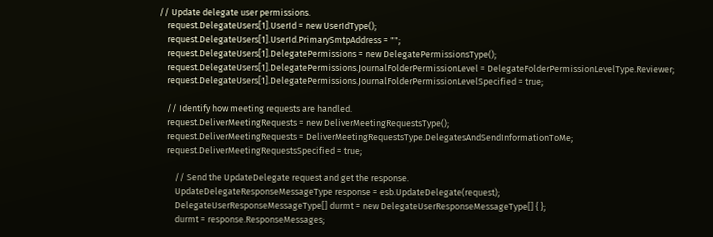// Update delegate user permissions.
    request.DelegateUsers[1].UserId = new UserIdType();
    request.DelegateUsers[1].UserId.PrimarySmtpAddress = "";
    request.DelegateUsers[1].DelegatePermissions = new DelegatePermissionsType();
    request.DelegateUsers[1].DelegatePermissions.JournalFolderPermissionLevel = DelegateFolderPermissionLevelType.Reviewer;
    request.DelegateUsers[1].DelegatePermissions.JournalFolderPermissionLevelSpecified = true;

    // Identify how meeting requests are handled.
    request.DeliverMeetingRequests = new DeliverMeetingRequestsType();
    request.DeliverMeetingRequests = DeliverMeetingRequestsType.DelegatesAndSendInformationToMe;
    request.DeliverMeetingRequestsSpecified = true;

        // Send the UpdateDelegate request and get the response.
        UpdateDelegateResponseMessageType response = esb.UpdateDelegate(request);
        DelegateUserResponseMessageType[] durmt = new DelegateUserResponseMessageType[] { };
        durmt = response.ResponseMessages;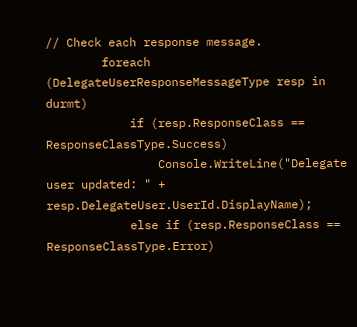// Check each response message.
        foreach (DelegateUserResponseMessageType resp in durmt)
            if (resp.ResponseClass == ResponseClassType.Success)
                Console.WriteLine("Delegate user updated: " + resp.DelegateUser.UserId.DisplayName);
            else if (resp.ResponseClass == ResponseClassType.Error)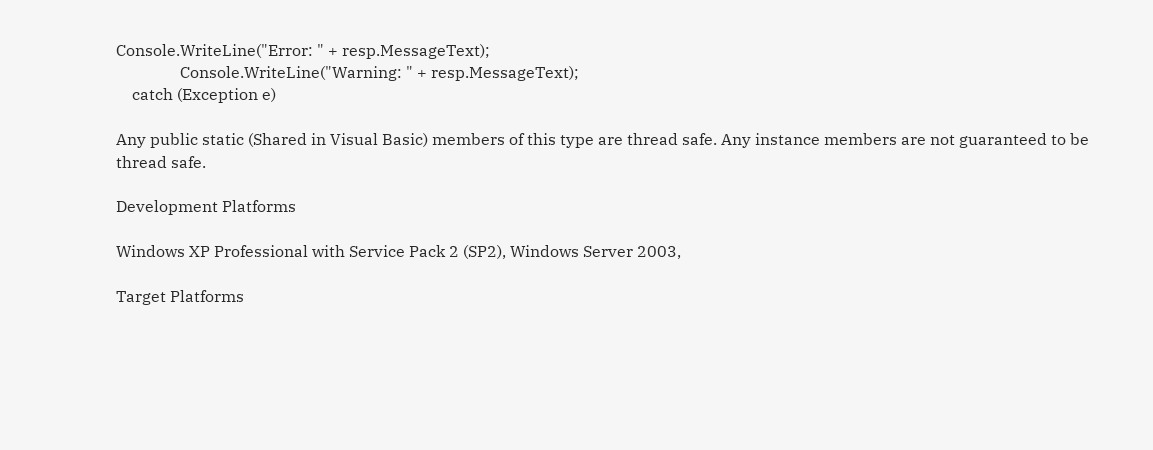Console.WriteLine("Error: " + resp.MessageText);
                Console.WriteLine("Warning: " + resp.MessageText);
    catch (Exception e)

Any public static (Shared in Visual Basic) members of this type are thread safe. Any instance members are not guaranteed to be thread safe.

Development Platforms

Windows XP Professional with Service Pack 2 (SP2), Windows Server 2003,

Target Platforms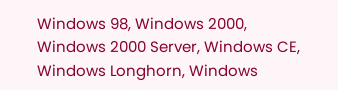Windows 98, Windows 2000, Windows 2000 Server, Windows CE, Windows Longhorn, Windows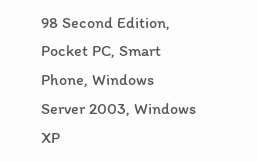98 Second Edition, Pocket PC, Smart Phone, Windows Server 2003, Windows XP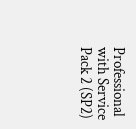Professional with Service Pack 2 (SP2)